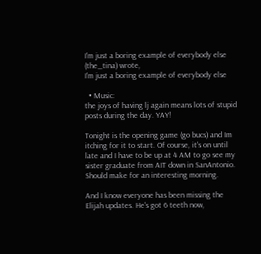I'm just a boring example of everybody else (the_tina) wrote,
I'm just a boring example of everybody else

  • Music:
the joys of having lj again means lots of stupid posts during the day. YAY!

Tonight is the opening game (go bucs) and Im itching for it to start. Of course, it's on until late and I have to be up at 4 AM to go see my sister graduate from AIT down in SanAntonio. Should make for an interesting morning.

And I know everyone has been missing the Elijah updates. He's got 6 teeth now,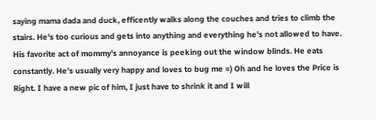saying mama dada and duck, efficently walks along the couches and tries to climb the stairs. He's too curious and gets into anything and everything he's not allowed to have. His favorite act of mommy's annoyance is peeking out the window blinds. He eats constantly. He's usually very happy and loves to bug me =) Oh and he loves the Price is Right. I have a new pic of him, I just have to shrink it and I will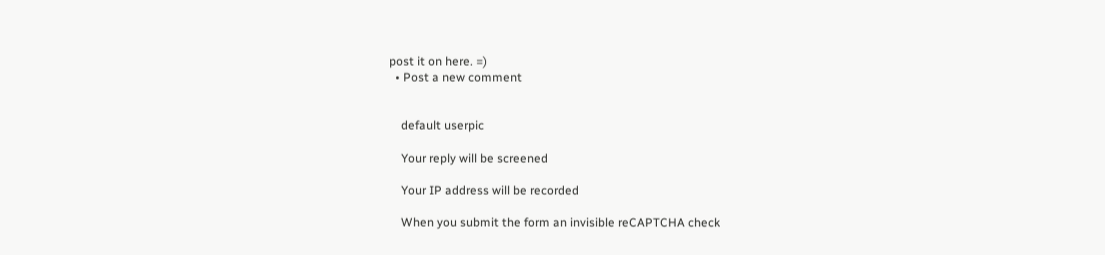post it on here. =)
  • Post a new comment


    default userpic

    Your reply will be screened

    Your IP address will be recorded

    When you submit the form an invisible reCAPTCHA check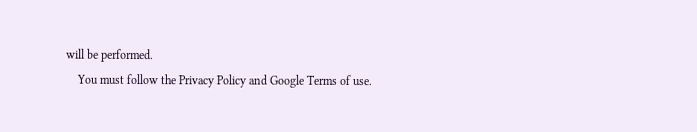will be performed.
    You must follow the Privacy Policy and Google Terms of use.